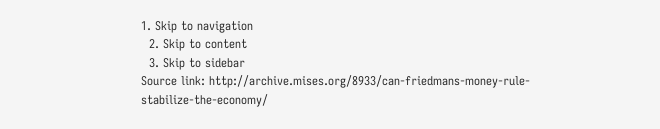1. Skip to navigation
  2. Skip to content
  3. Skip to sidebar
Source link: http://archive.mises.org/8933/can-friedmans-money-rule-stabilize-the-economy/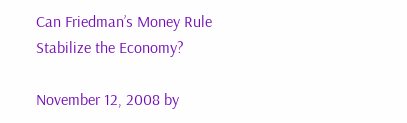Can Friedman’s Money Rule Stabilize the Economy?

November 12, 2008 by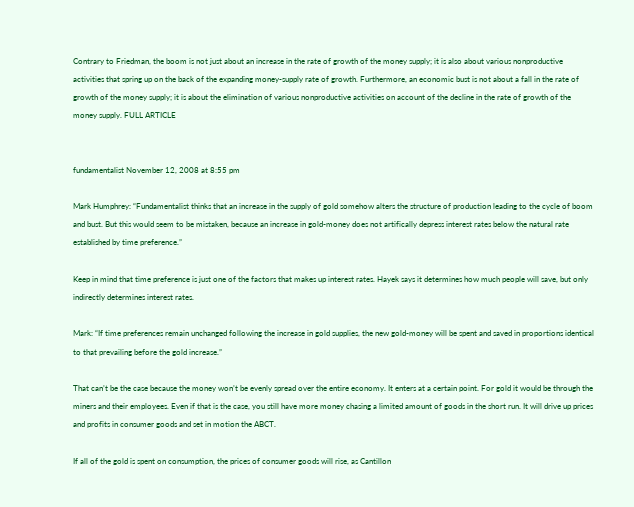Contrary to Friedman, the boom is not just about an increase in the rate of growth of the money supply; it is also about various nonproductive activities that spring up on the back of the expanding money-supply rate of growth. Furthermore, an economic bust is not about a fall in the rate of growth of the money supply; it is about the elimination of various nonproductive activities on account of the decline in the rate of growth of the money supply. FULL ARTICLE


fundamentalist November 12, 2008 at 8:55 pm

Mark Humphrey: “Fundamentalist thinks that an increase in the supply of gold somehow alters the structure of production leading to the cycle of boom and bust. But this would seem to be mistaken, because an increase in gold-money does not artifically depress interest rates below the natural rate established by time preference.”

Keep in mind that time preference is just one of the factors that makes up interest rates. Hayek says it determines how much people will save, but only indirectly determines interest rates.

Mark: “If time preferences remain unchanged following the increase in gold supplies, the new gold-money will be spent and saved in proportions identical to that prevailing before the gold increase.”

That can’t be the case because the money won’t be evenly spread over the entire economy. It enters at a certain point. For gold it would be through the miners and their employees. Even if that is the case, you still have more money chasing a limited amount of goods in the short run. It will drive up prices and profits in consumer goods and set in motion the ABCT.

If all of the gold is spent on consumption, the prices of consumer goods will rise, as Cantillon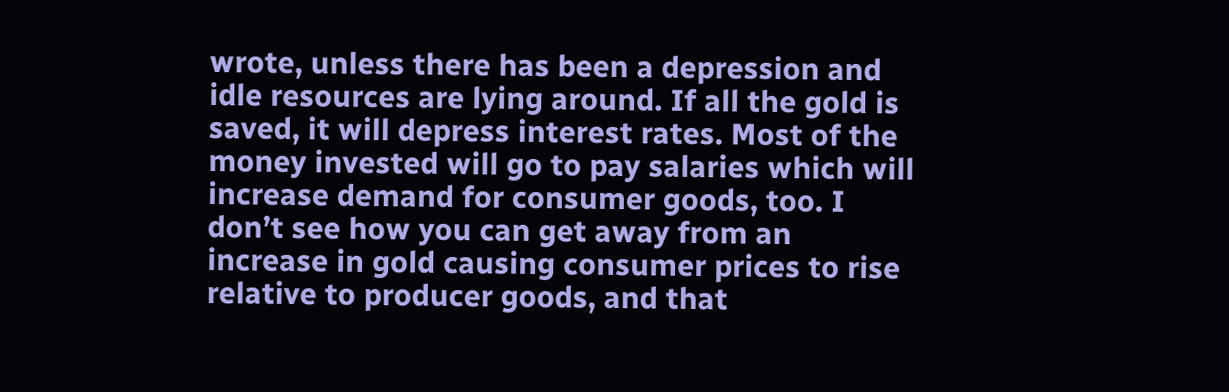wrote, unless there has been a depression and idle resources are lying around. If all the gold is saved, it will depress interest rates. Most of the money invested will go to pay salaries which will increase demand for consumer goods, too. I don’t see how you can get away from an increase in gold causing consumer prices to rise relative to producer goods, and that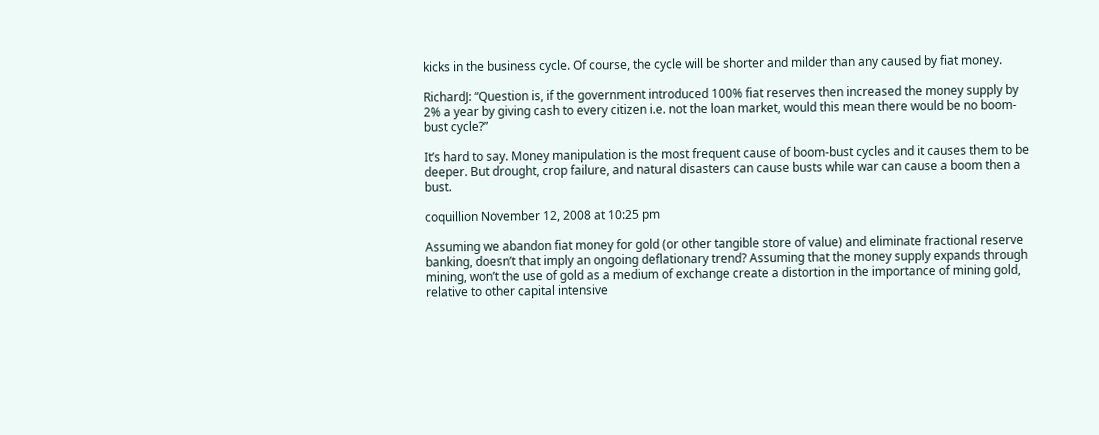kicks in the business cycle. Of course, the cycle will be shorter and milder than any caused by fiat money.

RichardJ: “Question is, if the government introduced 100% fiat reserves then increased the money supply by 2% a year by giving cash to every citizen i.e. not the loan market, would this mean there would be no boom-bust cycle?”

It’s hard to say. Money manipulation is the most frequent cause of boom-bust cycles and it causes them to be deeper. But drought, crop failure, and natural disasters can cause busts while war can cause a boom then a bust.

coquillion November 12, 2008 at 10:25 pm

Assuming we abandon fiat money for gold (or other tangible store of value) and eliminate fractional reserve banking, doesn’t that imply an ongoing deflationary trend? Assuming that the money supply expands through mining, won’t the use of gold as a medium of exchange create a distortion in the importance of mining gold, relative to other capital intensive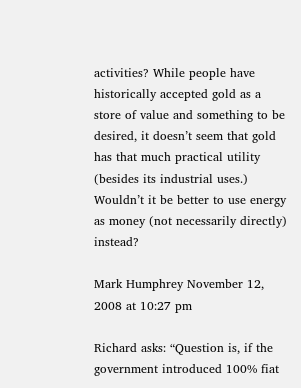activities? While people have historically accepted gold as a store of value and something to be desired, it doesn’t seem that gold has that much practical utility (besides its industrial uses.) Wouldn’t it be better to use energy as money (not necessarily directly) instead?

Mark Humphrey November 12, 2008 at 10:27 pm

Richard asks: “Question is, if the government introduced 100% fiat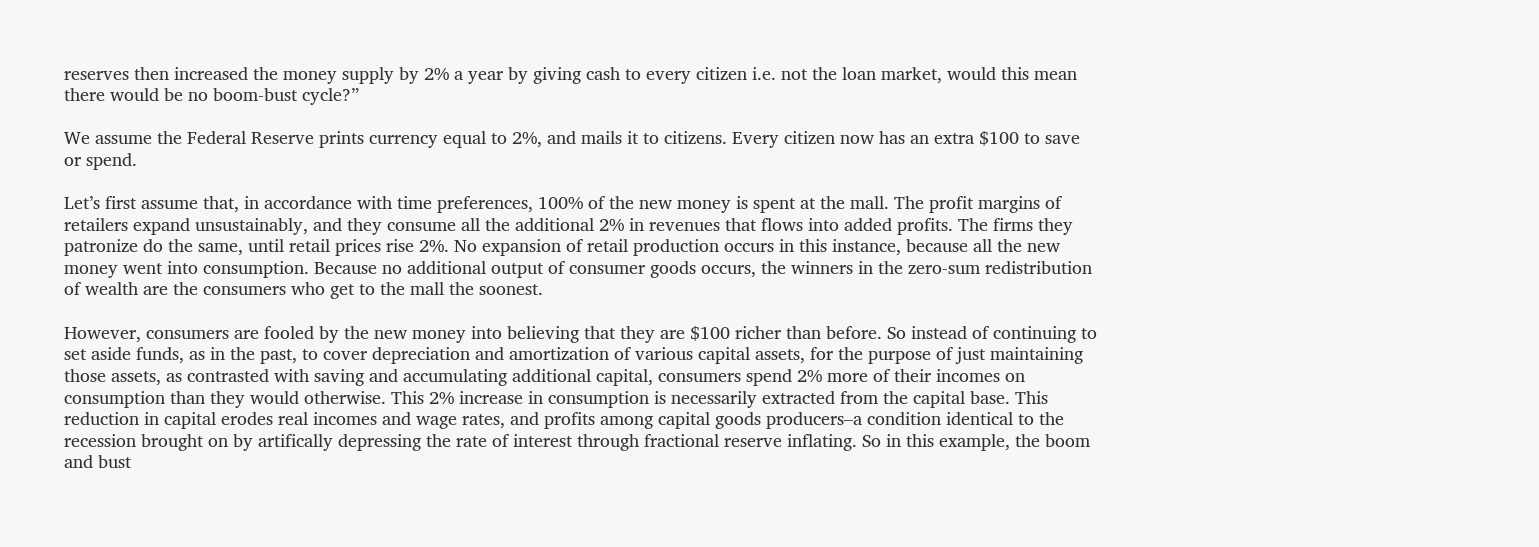reserves then increased the money supply by 2% a year by giving cash to every citizen i.e. not the loan market, would this mean there would be no boom-bust cycle?”

We assume the Federal Reserve prints currency equal to 2%, and mails it to citizens. Every citizen now has an extra $100 to save or spend.

Let’s first assume that, in accordance with time preferences, 100% of the new money is spent at the mall. The profit margins of retailers expand unsustainably, and they consume all the additional 2% in revenues that flows into added profits. The firms they patronize do the same, until retail prices rise 2%. No expansion of retail production occurs in this instance, because all the new money went into consumption. Because no additional output of consumer goods occurs, the winners in the zero-sum redistribution of wealth are the consumers who get to the mall the soonest.

However, consumers are fooled by the new money into believing that they are $100 richer than before. So instead of continuing to set aside funds, as in the past, to cover depreciation and amortization of various capital assets, for the purpose of just maintaining those assets, as contrasted with saving and accumulating additional capital, consumers spend 2% more of their incomes on consumption than they would otherwise. This 2% increase in consumption is necessarily extracted from the capital base. This reduction in capital erodes real incomes and wage rates, and profits among capital goods producers–a condition identical to the recession brought on by artifically depressing the rate of interest through fractional reserve inflating. So in this example, the boom and bust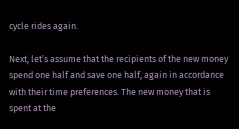cycle rides again.

Next, let’s assume that the recipients of the new money spend one half and save one half, again in accordance with their time preferences. The new money that is spent at the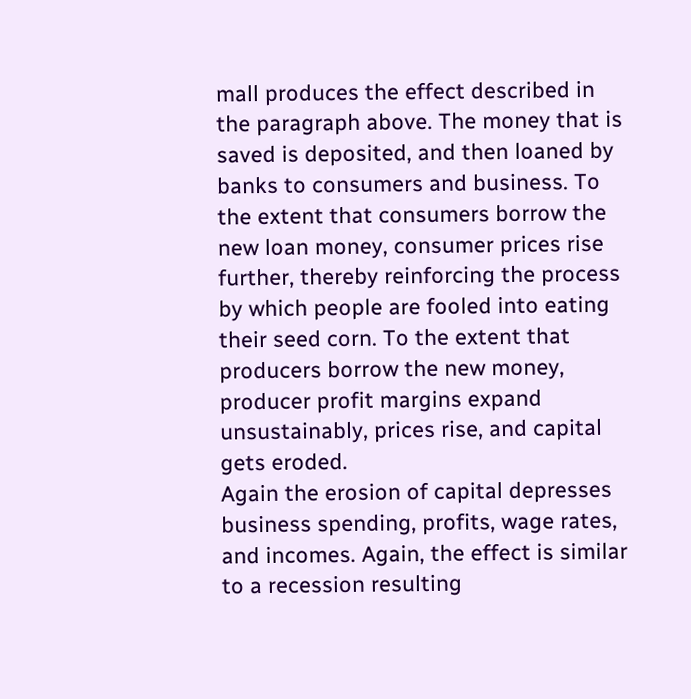mall produces the effect described in the paragraph above. The money that is saved is deposited, and then loaned by banks to consumers and business. To the extent that consumers borrow the new loan money, consumer prices rise further, thereby reinforcing the process by which people are fooled into eating their seed corn. To the extent that producers borrow the new money, producer profit margins expand unsustainably, prices rise, and capital gets eroded.
Again the erosion of capital depresses business spending, profits, wage rates, and incomes. Again, the effect is similar to a recession resulting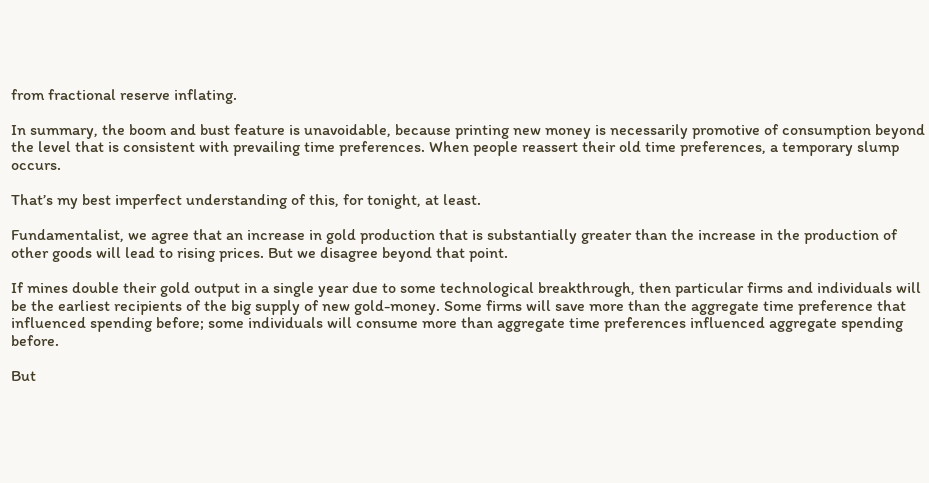from fractional reserve inflating.

In summary, the boom and bust feature is unavoidable, because printing new money is necessarily promotive of consumption beyond the level that is consistent with prevailing time preferences. When people reassert their old time preferences, a temporary slump occurs.

That’s my best imperfect understanding of this, for tonight, at least.

Fundamentalist, we agree that an increase in gold production that is substantially greater than the increase in the production of other goods will lead to rising prices. But we disagree beyond that point.

If mines double their gold output in a single year due to some technological breakthrough, then particular firms and individuals will be the earliest recipients of the big supply of new gold-money. Some firms will save more than the aggregate time preference that influenced spending before; some individuals will consume more than aggregate time preferences influenced aggregate spending before.

But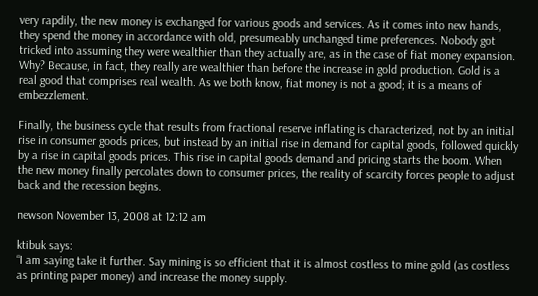very rapdily, the new money is exchanged for various goods and services. As it comes into new hands, they spend the money in accordance with old, presumeably unchanged time preferences. Nobody got tricked into assuming they were wealthier than they actually are, as in the case of fiat money expansion. Why? Because, in fact, they really are wealthier than before the increase in gold production. Gold is a real good that comprises real wealth. As we both know, fiat money is not a good; it is a means of embezzlement.

Finally, the business cycle that results from fractional reserve inflating is characterized, not by an initial rise in consumer goods prices, but instead by an initial rise in demand for capital goods, followed quickly by a rise in capital goods prices. This rise in capital goods demand and pricing starts the boom. When the new money finally percolates down to consumer prices, the reality of scarcity forces people to adjust back and the recession begins.

newson November 13, 2008 at 12:12 am

ktibuk says:
“I am saying take it further. Say mining is so efficient that it is almost costless to mine gold (as costless as printing paper money) and increase the money supply.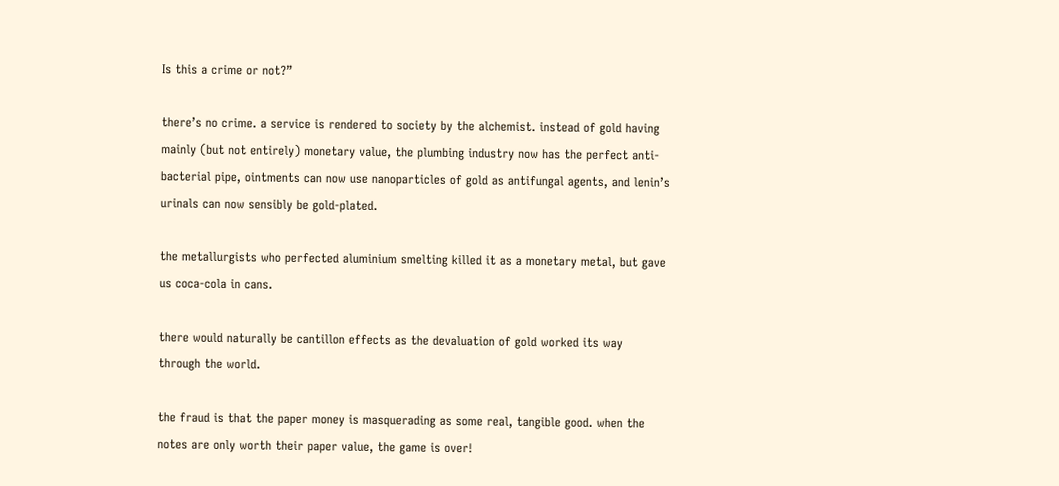Is this a crime or not?”

there’s no crime. a service is rendered to society by the alchemist. instead of gold having mainly (but not entirely) monetary value, the plumbing industry now has the perfect anti-bacterial pipe, ointments can now use nanoparticles of gold as antifungal agents, and lenin’s urinals can now sensibly be gold-plated.

the metallurgists who perfected aluminium smelting killed it as a monetary metal, but gave us coca-cola in cans.

there would naturally be cantillon effects as the devaluation of gold worked its way through the world.

the fraud is that the paper money is masquerading as some real, tangible good. when the notes are only worth their paper value, the game is over!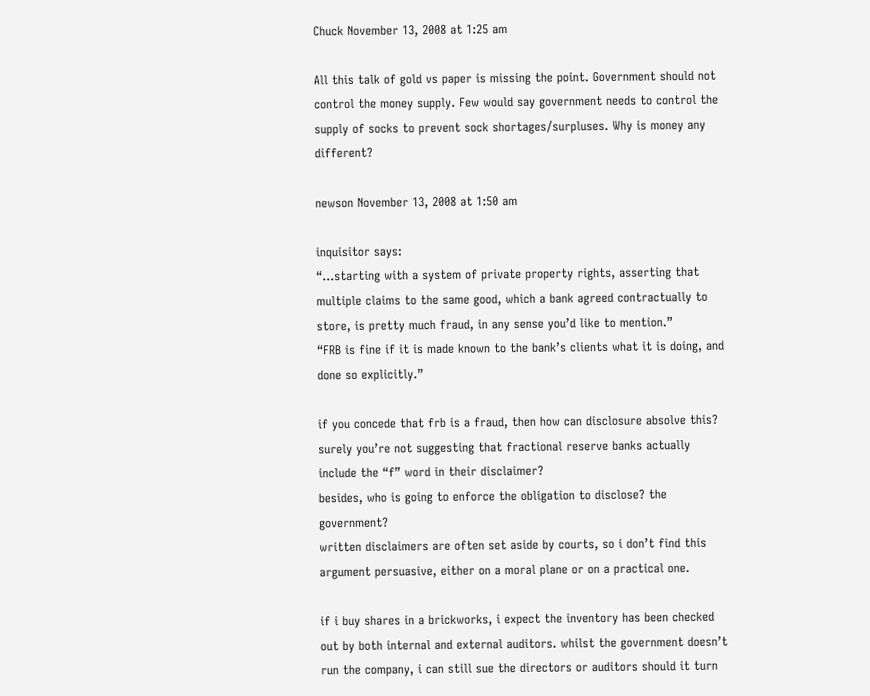Chuck November 13, 2008 at 1:25 am

All this talk of gold vs paper is missing the point. Government should not control the money supply. Few would say government needs to control the supply of socks to prevent sock shortages/surpluses. Why is money any different?

newson November 13, 2008 at 1:50 am

inquisitor says:
“…starting with a system of private property rights, asserting that multiple claims to the same good, which a bank agreed contractually to store, is pretty much fraud, in any sense you’d like to mention.”
“FRB is fine if it is made known to the bank’s clients what it is doing, and done so explicitly.”

if you concede that frb is a fraud, then how can disclosure absolve this? surely you’re not suggesting that fractional reserve banks actually include the “f” word in their disclaimer?
besides, who is going to enforce the obligation to disclose? the government?
written disclaimers are often set aside by courts, so i don’t find this argument persuasive, either on a moral plane or on a practical one.

if i buy shares in a brickworks, i expect the inventory has been checked out by both internal and external auditors. whilst the government doesn’t run the company, i can still sue the directors or auditors should it turn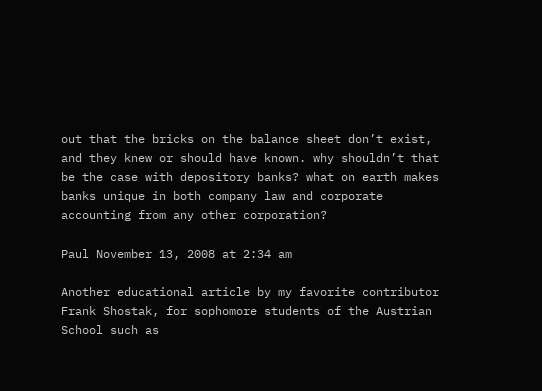out that the bricks on the balance sheet don’t exist, and they knew or should have known. why shouldn’t that be the case with depository banks? what on earth makes banks unique in both company law and corporate accounting from any other corporation?

Paul November 13, 2008 at 2:34 am

Another educational article by my favorite contributor Frank Shostak, for sophomore students of the Austrian School such as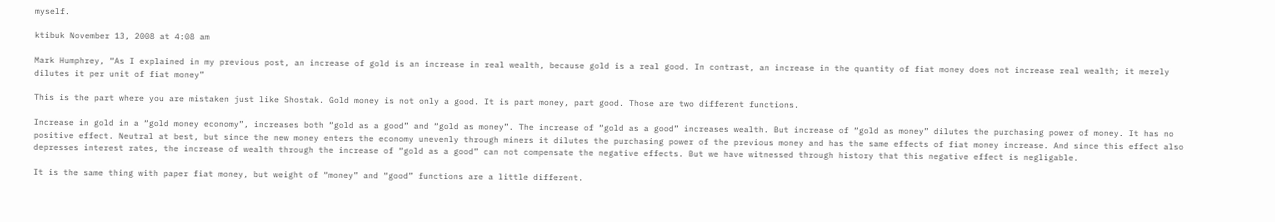myself.

ktibuk November 13, 2008 at 4:08 am

Mark Humphrey, “As I explained in my previous post, an increase of gold is an increase in real wealth, because gold is a real good. In contrast, an increase in the quantity of fiat money does not increase real wealth; it merely dilutes it per unit of fiat money”

This is the part where you are mistaken just like Shostak. Gold money is not only a good. It is part money, part good. Those are two different functions.

Increase in gold in a “gold money economy”, increases both “gold as a good” and “gold as money”. The increase of “gold as a good” increases wealth. But increase of “gold as money” dilutes the purchasing power of money. It has no positive effect. Neutral at best, but since the new money enters the economy unevenly through miners it dilutes the purchasing power of the previous money and has the same effects of fiat money increase. And since this effect also depresses interest rates, the increase of wealth through the increase of “gold as a good” can not compensate the negative effects. But we have witnessed through history that this negative effect is negligable.

It is the same thing with paper fiat money, but weight of “money” and “good” functions are a little different.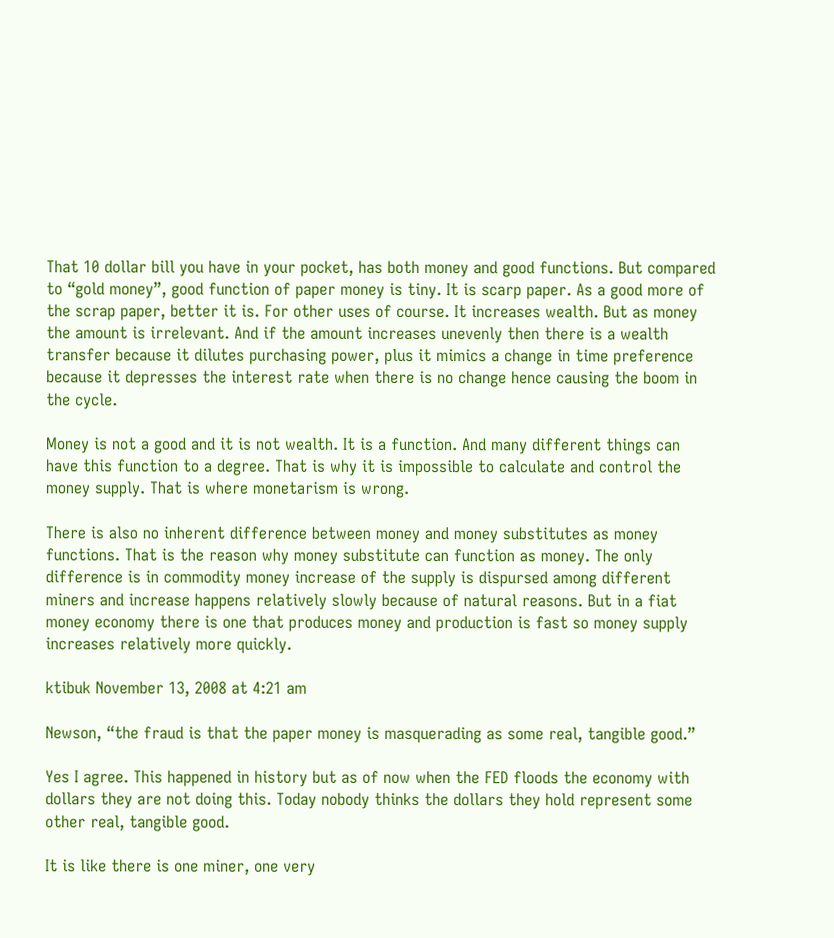That 10 dollar bill you have in your pocket, has both money and good functions. But compared to “gold money”, good function of paper money is tiny. It is scarp paper. As a good more of the scrap paper, better it is. For other uses of course. It increases wealth. But as money the amount is irrelevant. And if the amount increases unevenly then there is a wealth transfer because it dilutes purchasing power, plus it mimics a change in time preference because it depresses the interest rate when there is no change hence causing the boom in the cycle.

Money is not a good and it is not wealth. It is a function. And many different things can have this function to a degree. That is why it is impossible to calculate and control the money supply. That is where monetarism is wrong.

There is also no inherent difference between money and money substitutes as money functions. That is the reason why money substitute can function as money. The only difference is in commodity money increase of the supply is dispursed among different miners and increase happens relatively slowly because of natural reasons. But in a fiat money economy there is one that produces money and production is fast so money supply increases relatively more quickly.

ktibuk November 13, 2008 at 4:21 am

Newson, “the fraud is that the paper money is masquerading as some real, tangible good.”

Yes I agree. This happened in history but as of now when the FED floods the economy with dollars they are not doing this. Today nobody thinks the dollars they hold represent some other real, tangible good.

It is like there is one miner, one very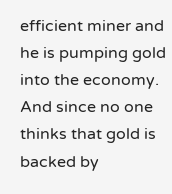efficient miner and he is pumping gold into the economy. And since no one thinks that gold is backed by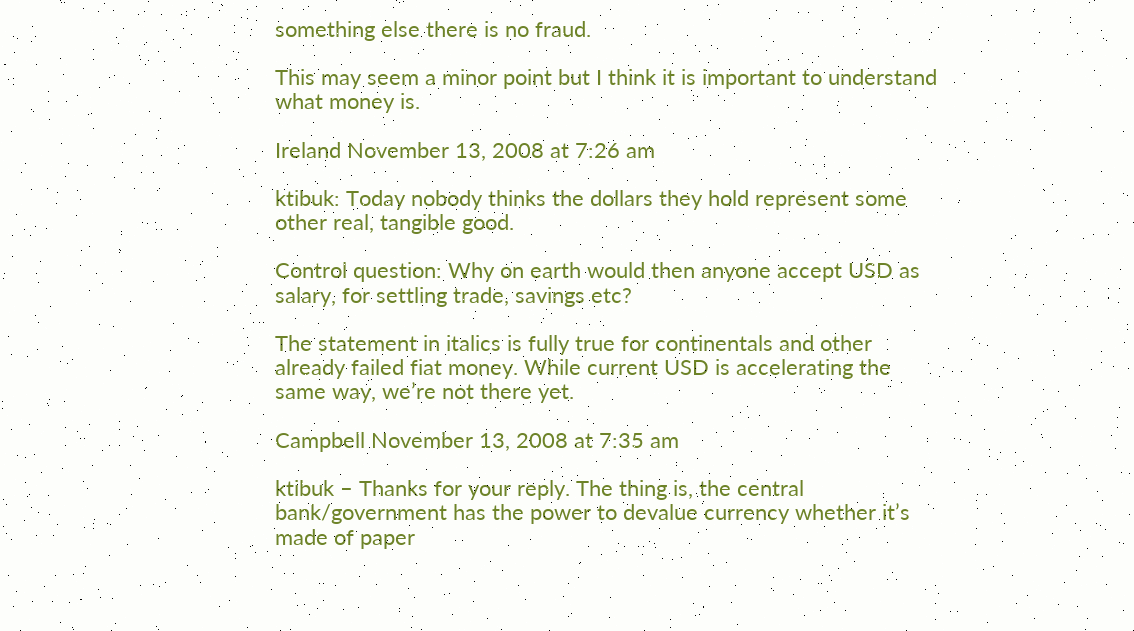something else there is no fraud.

This may seem a minor point but I think it is important to understand what money is.

Ireland November 13, 2008 at 7:26 am

ktibuk: Today nobody thinks the dollars they hold represent some other real, tangible good.

Control question: Why on earth would then anyone accept USD as salary, for settling trade, savings etc?

The statement in italics is fully true for continentals and other already failed fiat money. While current USD is accelerating the same way, we’re not there yet.

Campbell November 13, 2008 at 7:35 am

ktibuk – Thanks for your reply. The thing is, the central bank/government has the power to devalue currency whether it’s made of paper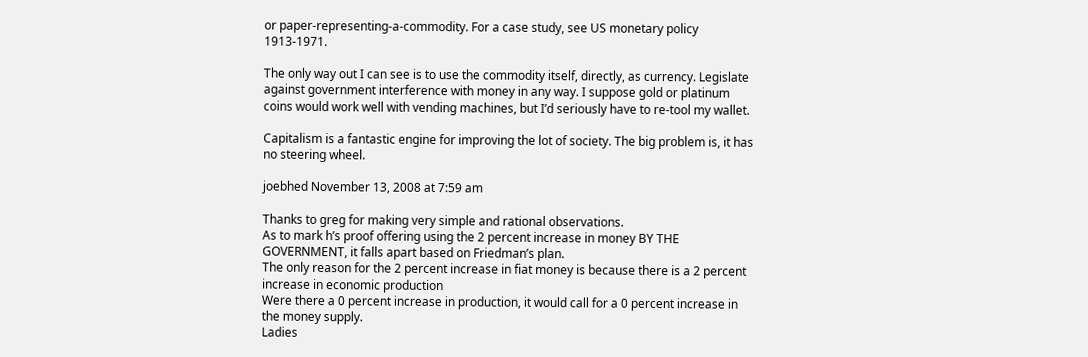or paper-representing-a-commodity. For a case study, see US monetary policy 1913-1971.

The only way out I can see is to use the commodity itself, directly, as currency. Legislate against government interference with money in any way. I suppose gold or platinum coins would work well with vending machines, but I’d seriously have to re-tool my wallet.

Capitalism is a fantastic engine for improving the lot of society. The big problem is, it has no steering wheel.

joebhed November 13, 2008 at 7:59 am

Thanks to greg for making very simple and rational observations.
As to mark h’s proof offering using the 2 percent increase in money BY THE GOVERNMENT, it falls apart based on Friedman’s plan.
The only reason for the 2 percent increase in fiat money is because there is a 2 percent increase in economic production
Were there a 0 percent increase in production, it would call for a 0 percent increase in the money supply.
Ladies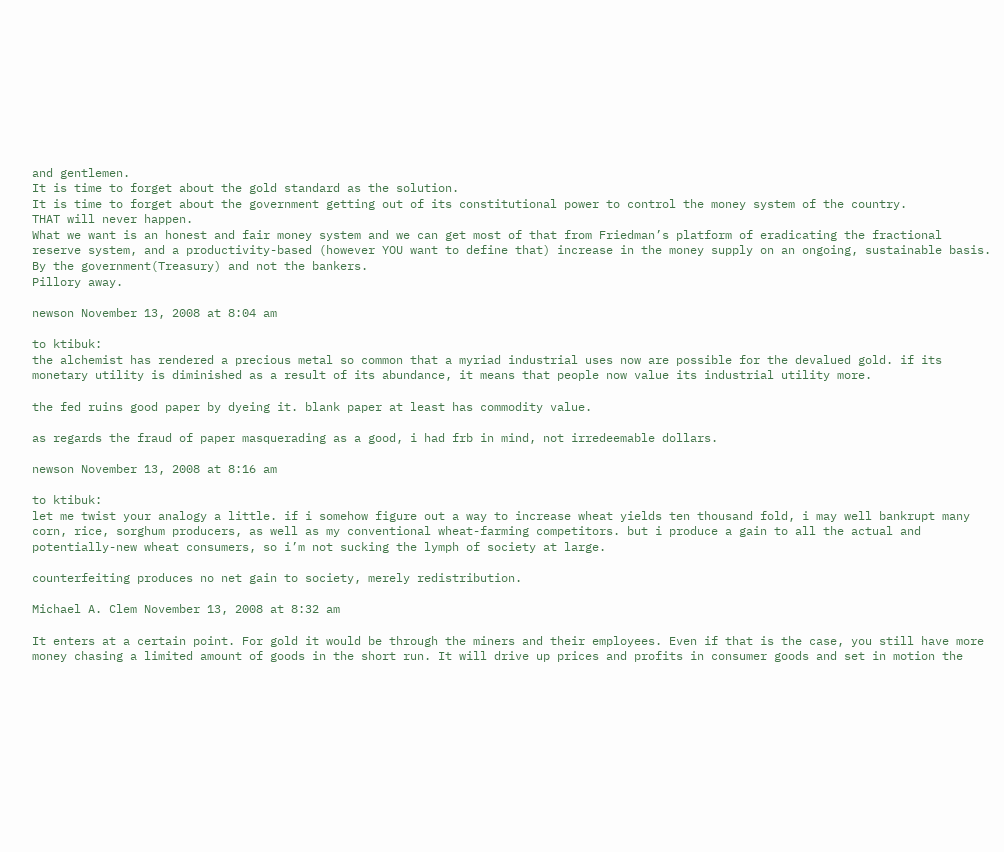and gentlemen.
It is time to forget about the gold standard as the solution.
It is time to forget about the government getting out of its constitutional power to control the money system of the country.
THAT will never happen.
What we want is an honest and fair money system and we can get most of that from Friedman’s platform of eradicating the fractional reserve system, and a productivity-based (however YOU want to define that) increase in the money supply on an ongoing, sustainable basis.
By the government(Treasury) and not the bankers.
Pillory away.

newson November 13, 2008 at 8:04 am

to ktibuk:
the alchemist has rendered a precious metal so common that a myriad industrial uses now are possible for the devalued gold. if its monetary utility is diminished as a result of its abundance, it means that people now value its industrial utility more.

the fed ruins good paper by dyeing it. blank paper at least has commodity value.

as regards the fraud of paper masquerading as a good, i had frb in mind, not irredeemable dollars.

newson November 13, 2008 at 8:16 am

to ktibuk:
let me twist your analogy a little. if i somehow figure out a way to increase wheat yields ten thousand fold, i may well bankrupt many corn, rice, sorghum producers, as well as my conventional wheat-farming competitors. but i produce a gain to all the actual and potentially-new wheat consumers, so i’m not sucking the lymph of society at large.

counterfeiting produces no net gain to society, merely redistribution.

Michael A. Clem November 13, 2008 at 8:32 am

It enters at a certain point. For gold it would be through the miners and their employees. Even if that is the case, you still have more money chasing a limited amount of goods in the short run. It will drive up prices and profits in consumer goods and set in motion the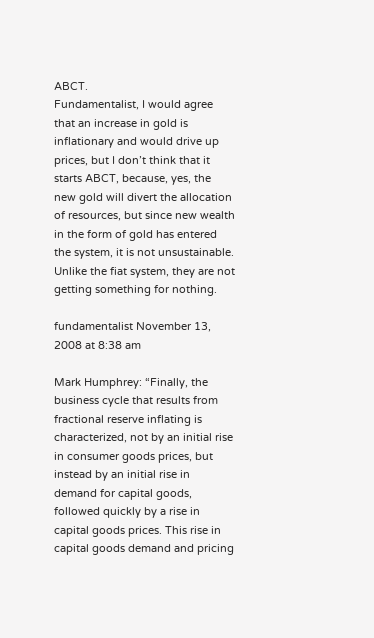ABCT.
Fundamentalist, I would agree that an increase in gold is inflationary and would drive up prices, but I don’t think that it starts ABCT, because, yes, the new gold will divert the allocation of resources, but since new wealth in the form of gold has entered the system, it is not unsustainable. Unlike the fiat system, they are not getting something for nothing.

fundamentalist November 13, 2008 at 8:38 am

Mark Humphrey: “Finally, the business cycle that results from fractional reserve inflating is characterized, not by an initial rise in consumer goods prices, but instead by an initial rise in demand for capital goods, followed quickly by a rise in capital goods prices. This rise in capital goods demand and pricing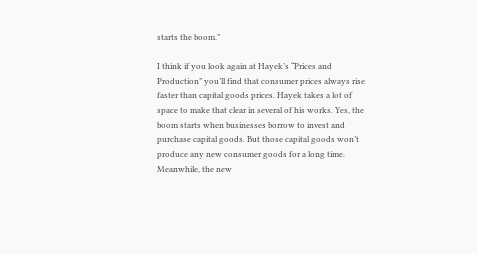starts the boom.”

I think if you look again at Hayek’s “Prices and Production” you’ll find that consumer prices always rise faster than capital goods prices. Hayek takes a lot of space to make that clear in several of his works. Yes, the boom starts when businesses borrow to invest and purchase capital goods. But those capital goods won’t produce any new consumer goods for a long time. Meanwhile, the new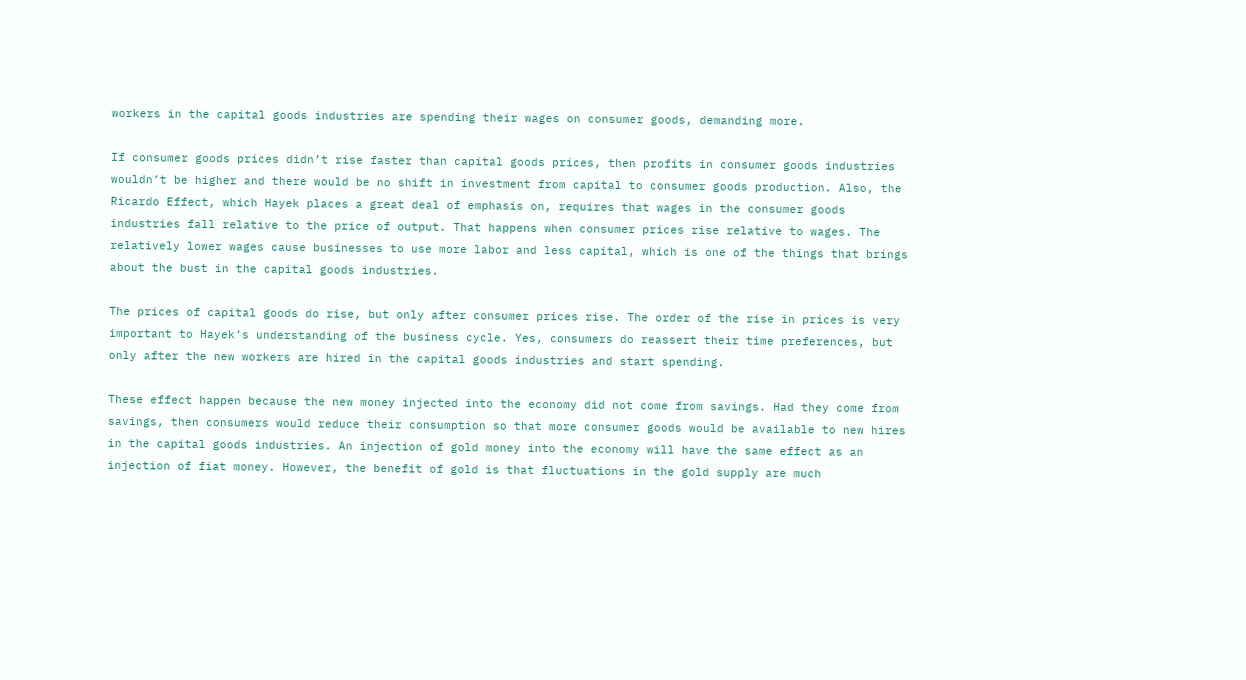workers in the capital goods industries are spending their wages on consumer goods, demanding more.

If consumer goods prices didn’t rise faster than capital goods prices, then profits in consumer goods industries wouldn’t be higher and there would be no shift in investment from capital to consumer goods production. Also, the Ricardo Effect, which Hayek places a great deal of emphasis on, requires that wages in the consumer goods industries fall relative to the price of output. That happens when consumer prices rise relative to wages. The relatively lower wages cause businesses to use more labor and less capital, which is one of the things that brings about the bust in the capital goods industries.

The prices of capital goods do rise, but only after consumer prices rise. The order of the rise in prices is very important to Hayek’s understanding of the business cycle. Yes, consumers do reassert their time preferences, but only after the new workers are hired in the capital goods industries and start spending.

These effect happen because the new money injected into the economy did not come from savings. Had they come from savings, then consumers would reduce their consumption so that more consumer goods would be available to new hires in the capital goods industries. An injection of gold money into the economy will have the same effect as an injection of fiat money. However, the benefit of gold is that fluctuations in the gold supply are much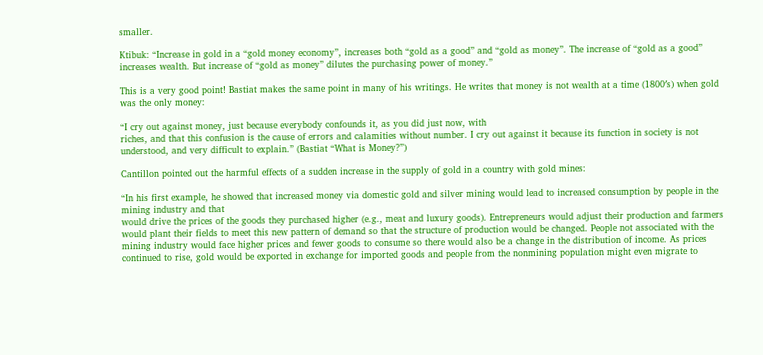smaller.

Ktibuk: “Increase in gold in a “gold money economy”, increases both “gold as a good” and “gold as money”. The increase of “gold as a good” increases wealth. But increase of “gold as money” dilutes the purchasing power of money.”

This is a very good point! Bastiat makes the same point in many of his writings. He writes that money is not wealth at a time (1800′s) when gold was the only money:

“I cry out against money, just because everybody confounds it, as you did just now, with
riches, and that this confusion is the cause of errors and calamities without number. I cry out against it because its function in society is not understood, and very difficult to explain.” (Bastiat “What is Money?”)

Cantillon pointed out the harmful effects of a sudden increase in the supply of gold in a country with gold mines:

“In his first example, he showed that increased money via domestic gold and silver mining would lead to increased consumption by people in the mining industry and that
would drive the prices of the goods they purchased higher (e.g., meat and luxury goods). Entrepreneurs would adjust their production and farmers would plant their fields to meet this new pattern of demand so that the structure of production would be changed. People not associated with the mining industry would face higher prices and fewer goods to consume so there would also be a change in the distribution of income. As prices continued to rise, gold would be exported in exchange for imported goods and people from the nonmining population might even migrate to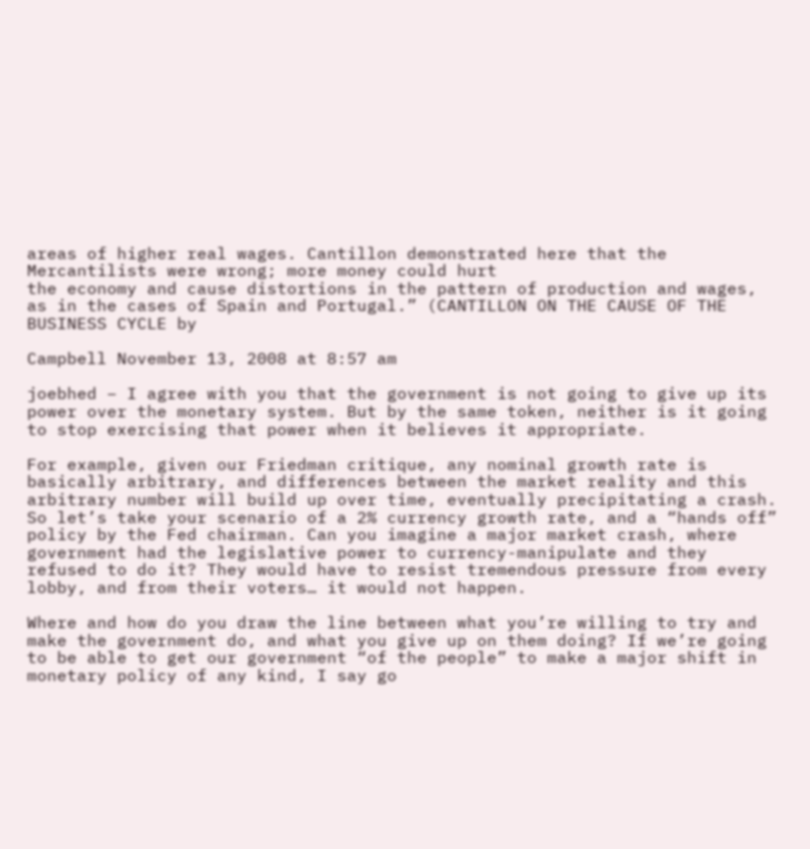areas of higher real wages. Cantillon demonstrated here that the Mercantilists were wrong; more money could hurt
the economy and cause distortions in the pattern of production and wages, as in the cases of Spain and Portugal.” (CANTILLON ON THE CAUSE OF THE BUSINESS CYCLE by

Campbell November 13, 2008 at 8:57 am

joebhed – I agree with you that the government is not going to give up its power over the monetary system. But by the same token, neither is it going to stop exercising that power when it believes it appropriate.

For example, given our Friedman critique, any nominal growth rate is basically arbitrary, and differences between the market reality and this arbitrary number will build up over time, eventually precipitating a crash. So let’s take your scenario of a 2% currency growth rate, and a “hands off” policy by the Fed chairman. Can you imagine a major market crash, where government had the legislative power to currency-manipulate and they refused to do it? They would have to resist tremendous pressure from every lobby, and from their voters… it would not happen.

Where and how do you draw the line between what you’re willing to try and make the government do, and what you give up on them doing? If we’re going to be able to get our government “of the people” to make a major shift in monetary policy of any kind, I say go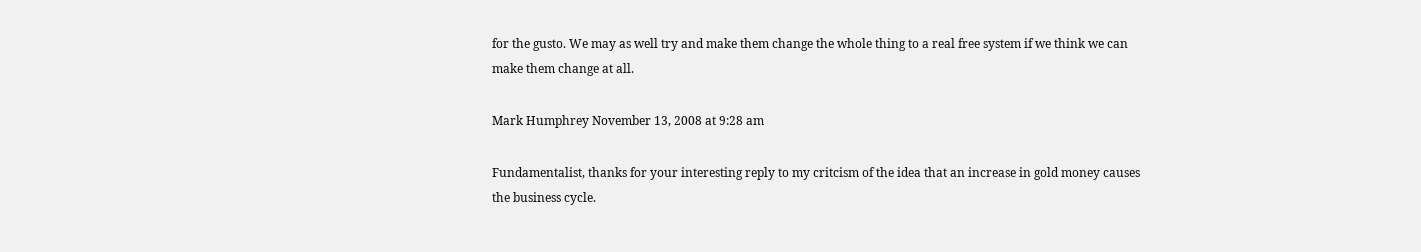for the gusto. We may as well try and make them change the whole thing to a real free system if we think we can make them change at all.

Mark Humphrey November 13, 2008 at 9:28 am

Fundamentalist, thanks for your interesting reply to my critcism of the idea that an increase in gold money causes the business cycle.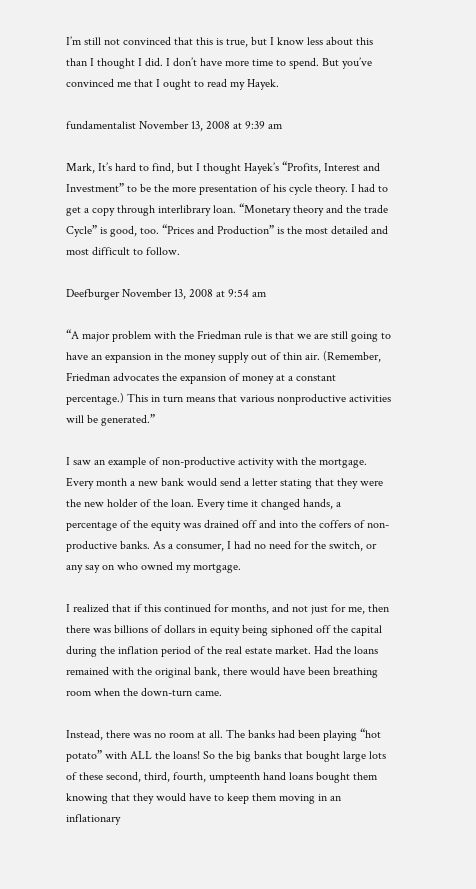I’m still not convinced that this is true, but I know less about this than I thought I did. I don’t have more time to spend. But you’ve convinced me that I ought to read my Hayek.

fundamentalist November 13, 2008 at 9:39 am

Mark, It’s hard to find, but I thought Hayek’s “Profits, Interest and Investment” to be the more presentation of his cycle theory. I had to get a copy through interlibrary loan. “Monetary theory and the trade Cycle” is good, too. “Prices and Production” is the most detailed and most difficult to follow.

Deefburger November 13, 2008 at 9:54 am

“A major problem with the Friedman rule is that we are still going to have an expansion in the money supply out of thin air. (Remember, Friedman advocates the expansion of money at a constant percentage.) This in turn means that various nonproductive activities will be generated.”

I saw an example of non-productive activity with the mortgage. Every month a new bank would send a letter stating that they were the new holder of the loan. Every time it changed hands, a percentage of the equity was drained off and into the coffers of non-productive banks. As a consumer, I had no need for the switch, or any say on who owned my mortgage.

I realized that if this continued for months, and not just for me, then there was billions of dollars in equity being siphoned off the capital during the inflation period of the real estate market. Had the loans remained with the original bank, there would have been breathing room when the down-turn came.

Instead, there was no room at all. The banks had been playing “hot potato” with ALL the loans! So the big banks that bought large lots of these second, third, fourth, umpteenth hand loans bought them knowing that they would have to keep them moving in an inflationary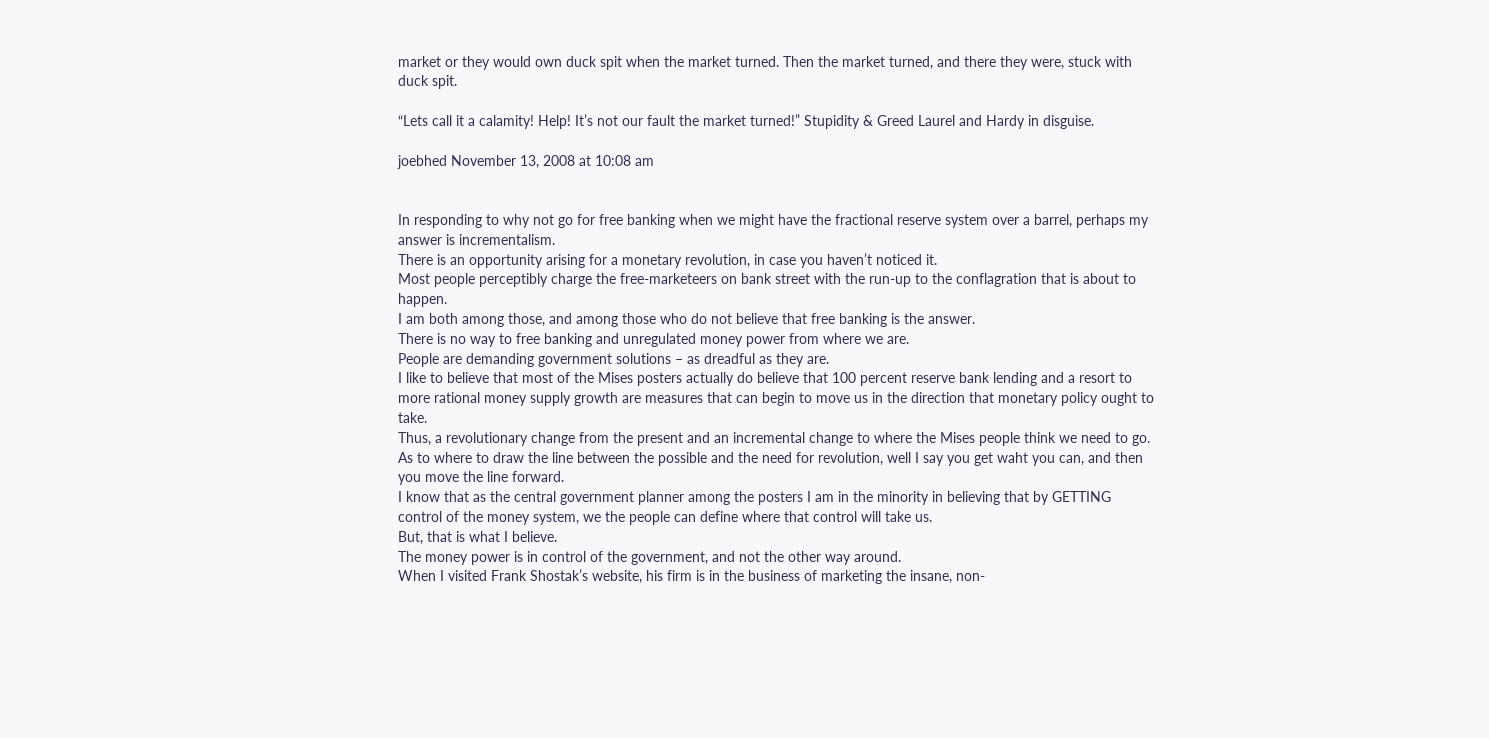market or they would own duck spit when the market turned. Then the market turned, and there they were, stuck with duck spit.

“Lets call it a calamity! Help! It’s not our fault the market turned!” Stupidity & Greed Laurel and Hardy in disguise.

joebhed November 13, 2008 at 10:08 am


In responding to why not go for free banking when we might have the fractional reserve system over a barrel, perhaps my answer is incrementalism.
There is an opportunity arising for a monetary revolution, in case you haven’t noticed it.
Most people perceptibly charge the free-marketeers on bank street with the run-up to the conflagration that is about to happen.
I am both among those, and among those who do not believe that free banking is the answer.
There is no way to free banking and unregulated money power from where we are.
People are demanding government solutions – as dreadful as they are.
I like to believe that most of the Mises posters actually do believe that 100 percent reserve bank lending and a resort to more rational money supply growth are measures that can begin to move us in the direction that monetary policy ought to take.
Thus, a revolutionary change from the present and an incremental change to where the Mises people think we need to go.
As to where to draw the line between the possible and the need for revolution, well I say you get waht you can, and then you move the line forward.
I know that as the central government planner among the posters I am in the minority in believing that by GETTING control of the money system, we the people can define where that control will take us.
But, that is what I believe.
The money power is in control of the government, and not the other way around.
When I visited Frank Shostak’s website, his firm is in the business of marketing the insane, non-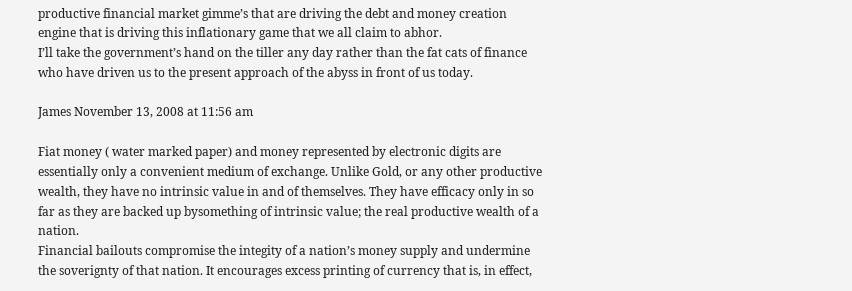productive financial market gimme’s that are driving the debt and money creation engine that is driving this inflationary game that we all claim to abhor.
I’ll take the government’s hand on the tiller any day rather than the fat cats of finance who have driven us to the present approach of the abyss in front of us today.

James November 13, 2008 at 11:56 am

Fiat money ( water marked paper) and money represented by electronic digits are essentially only a convenient medium of exchange. Unlike Gold, or any other productive wealth, they have no intrinsic value in and of themselves. They have efficacy only in so far as they are backed up bysomething of intrinsic value; the real productive wealth of a nation.
Financial bailouts compromise the integity of a nation’s money supply and undermine the soverignty of that nation. It encourages excess printing of currency that is, in effect,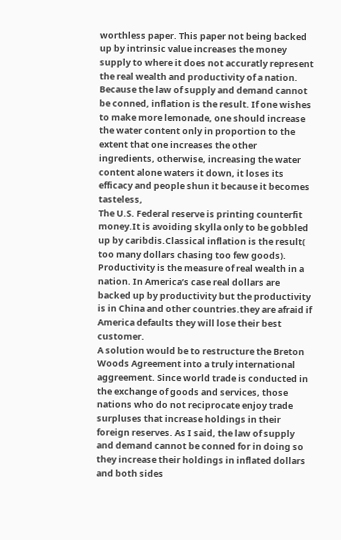worthless paper. This paper not being backed up by intrinsic value increases the money supply to where it does not accuratly represent the real wealth and productivity of a nation.
Because the law of supply and demand cannot be conned, inflation is the result. If one wishes to make more lemonade, one should increase the water content only in proportion to the extent that one increases the other ingredients, otherwise, increasing the water content alone waters it down, it loses its efficacy and people shun it because it becomes tasteless,
The U.S. Federal reserve is printing counterfit money.It is avoiding skylla only to be gobbled up by caribdis.Classical inflation is the result( too many dollars chasing too few goods). Productivity is the measure of real wealth in a nation. In America’s case real dollars are backed up by productivity but the productivity is in China and other countries.they are afraid if America defaults they will lose their best customer.
A solution would be to restructure the Breton Woods Agreement into a truly international aggreement. Since world trade is conducted in the exchange of goods and services, those nations who do not reciprocate enjoy trade surpluses that increase holdings in their foreign reserves. As I said, the law of supply and demand cannot be conned for in doing so they increase their holdings in inflated dollars and both sides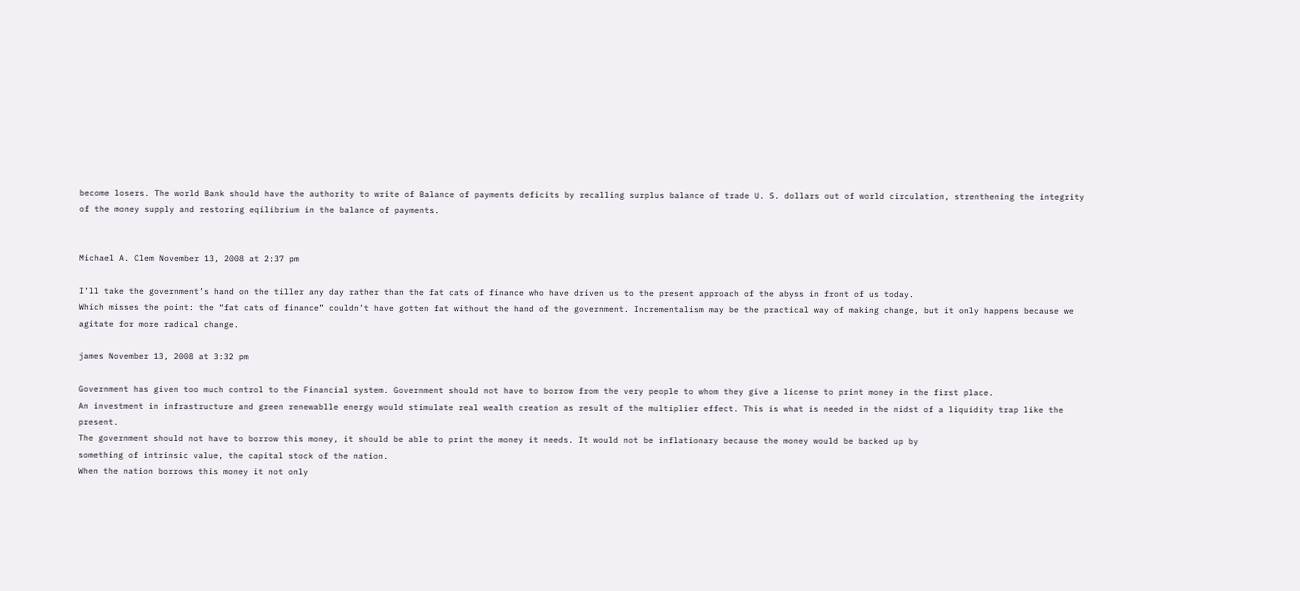become losers. The world Bank should have the authority to write of Balance of payments deficits by recalling surplus balance of trade U. S. dollars out of world circulation, strenthening the integrity of the money supply and restoring eqilibrium in the balance of payments.


Michael A. Clem November 13, 2008 at 2:37 pm

I’ll take the government’s hand on the tiller any day rather than the fat cats of finance who have driven us to the present approach of the abyss in front of us today.
Which misses the point: the “fat cats of finance” couldn’t have gotten fat without the hand of the government. Incrementalism may be the practical way of making change, but it only happens because we agitate for more radical change.

james November 13, 2008 at 3:32 pm

Government has given too much control to the Financial system. Government should not have to borrow from the very people to whom they give a license to print money in the first place.
An investment in infrastructure and green renewablle energy would stimulate real wealth creation as result of the multiplier effect. This is what is needed in the nidst of a liquidity trap like the present.
The government should not have to borrow this money, it should be able to print the money it needs. It would not be inflationary because the money would be backed up by
something of intrinsic value, the capital stock of the nation.
When the nation borrows this money it not only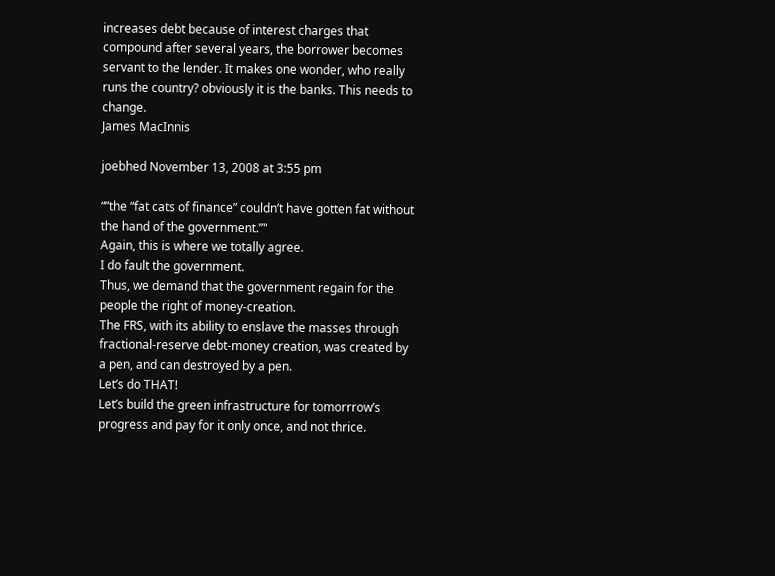increases debt because of interest charges that compound after several years, the borrower becomes servant to the lender. It makes one wonder, who really runs the country? obviously it is the banks. This needs to change.
James MacInnis

joebhed November 13, 2008 at 3:55 pm

“”the “fat cats of finance” couldn’t have gotten fat without the hand of the government.”"
Again, this is where we totally agree.
I do fault the government.
Thus, we demand that the government regain for the people the right of money-creation.
The FRS, with its ability to enslave the masses through fractional-reserve debt-money creation, was created by a pen, and can destroyed by a pen.
Let’s do THAT!
Let’s build the green infrastructure for tomorrrow’s progress and pay for it only once, and not thrice.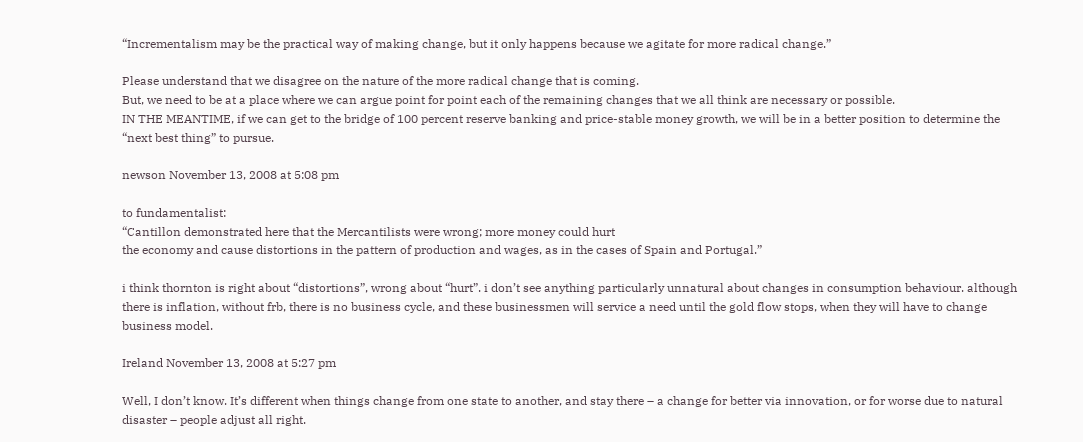“Incrementalism may be the practical way of making change, but it only happens because we agitate for more radical change.”

Please understand that we disagree on the nature of the more radical change that is coming.
But, we need to be at a place where we can argue point for point each of the remaining changes that we all think are necessary or possible.
IN THE MEANTIME, if we can get to the bridge of 100 percent reserve banking and price-stable money growth, we will be in a better position to determine the “next best thing” to pursue.

newson November 13, 2008 at 5:08 pm

to fundamentalist:
“Cantillon demonstrated here that the Mercantilists were wrong; more money could hurt
the economy and cause distortions in the pattern of production and wages, as in the cases of Spain and Portugal.”

i think thornton is right about “distortions”, wrong about “hurt”. i don’t see anything particularly unnatural about changes in consumption behaviour. although there is inflation, without frb, there is no business cycle, and these businessmen will service a need until the gold flow stops, when they will have to change business model.

Ireland November 13, 2008 at 5:27 pm

Well, I don’t know. It’s different when things change from one state to another, and stay there – a change for better via innovation, or for worse due to natural disaster – people adjust all right.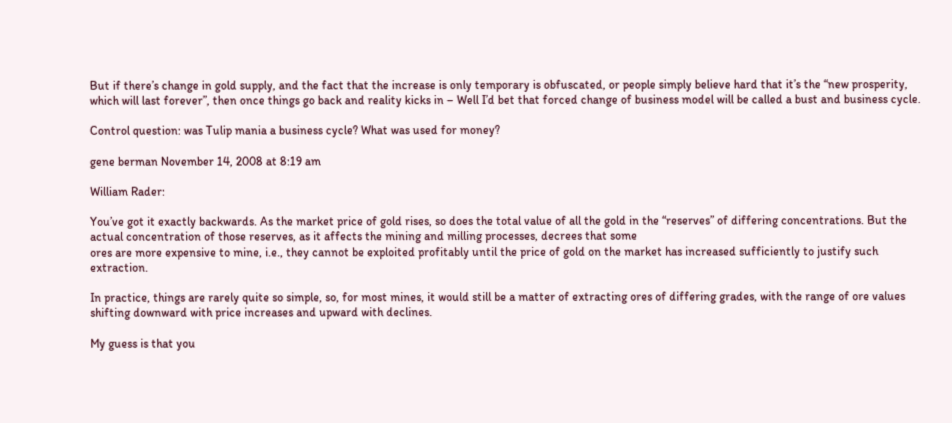But if there’s change in gold supply, and the fact that the increase is only temporary is obfuscated, or people simply believe hard that it’s the “new prosperity, which will last forever”, then once things go back and reality kicks in – Well I’d bet that forced change of business model will be called a bust and business cycle.

Control question: was Tulip mania a business cycle? What was used for money?

gene berman November 14, 2008 at 8:19 am

William Rader:

You’ve got it exactly backwards. As the market price of gold rises, so does the total value of all the gold in the “reserves” of differing concentrations. But the actual concentration of those reserves, as it affects the mining and milling processes, decrees that some
ores are more expensive to mine, i.e., they cannot be exploited profitably until the price of gold on the market has increased sufficiently to justify such extraction.

In practice, things are rarely quite so simple, so, for most mines, it would still be a matter of extracting ores of differing grades, with the range of ore values shifting downward with price increases and upward with declines.

My guess is that you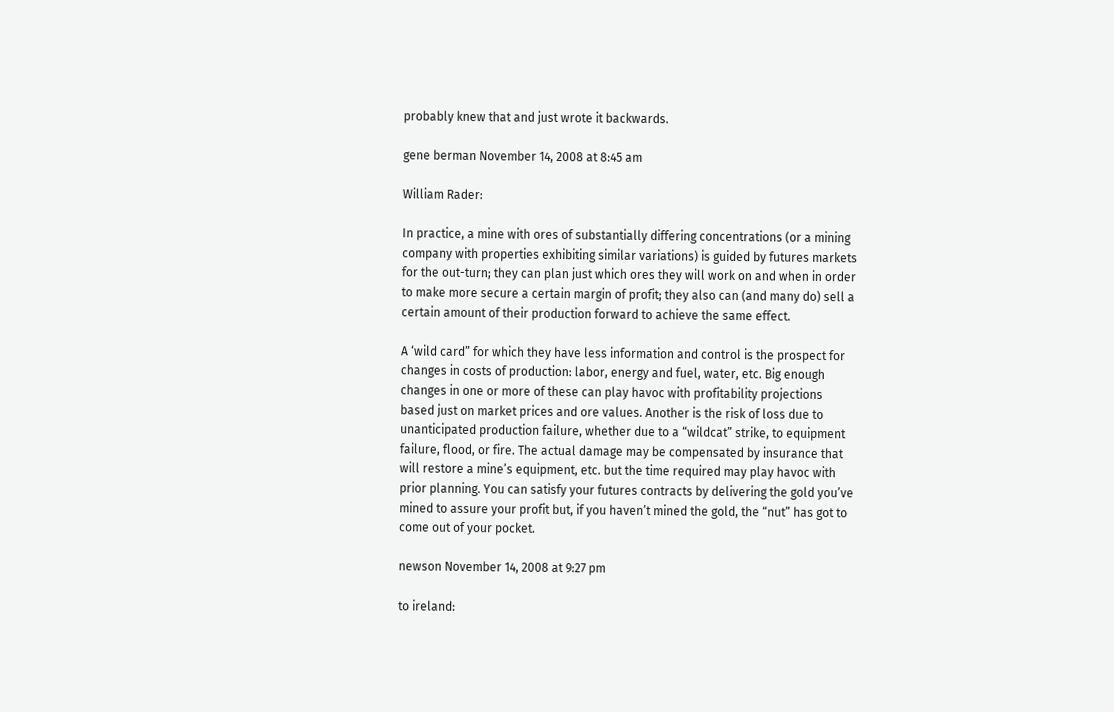probably knew that and just wrote it backwards.

gene berman November 14, 2008 at 8:45 am

William Rader:

In practice, a mine with ores of substantially differing concentrations (or a mining company with properties exhibiting similar variations) is guided by futures markets for the out-turn; they can plan just which ores they will work on and when in order to make more secure a certain margin of profit; they also can (and many do) sell a certain amount of their production forward to achieve the same effect.

A ‘wild card” for which they have less information and control is the prospect for changes in costs of production: labor, energy and fuel, water, etc. Big enough changes in one or more of these can play havoc with profitability projections based just on market prices and ore values. Another is the risk of loss due to unanticipated production failure, whether due to a “wildcat” strike, to equipment failure, flood, or fire. The actual damage may be compensated by insurance that will restore a mine’s equipment, etc. but the time required may play havoc with prior planning. You can satisfy your futures contracts by delivering the gold you’ve mined to assure your profit but, if you haven’t mined the gold, the “nut” has got to come out of your pocket.

newson November 14, 2008 at 9:27 pm

to ireland: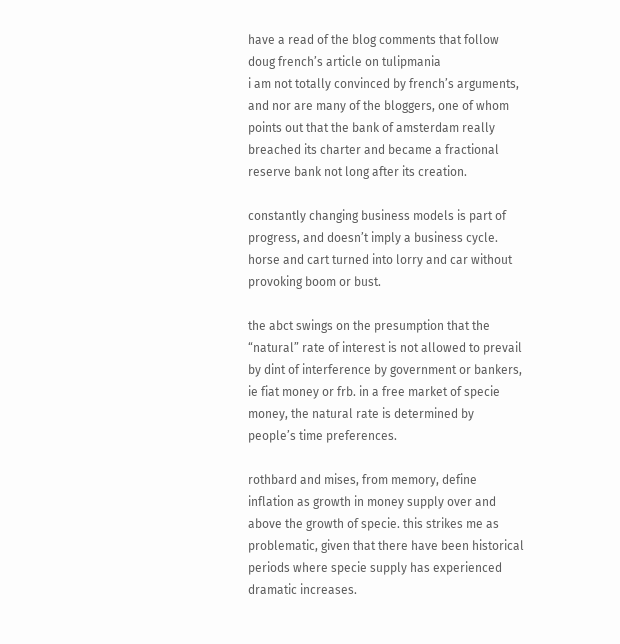have a read of the blog comments that follow doug french’s article on tulipmania
i am not totally convinced by french’s arguments, and nor are many of the bloggers, one of whom points out that the bank of amsterdam really breached its charter and became a fractional reserve bank not long after its creation.

constantly changing business models is part of progress, and doesn’t imply a business cycle. horse and cart turned into lorry and car without provoking boom or bust.

the abct swings on the presumption that the “natural” rate of interest is not allowed to prevail by dint of interference by government or bankers, ie fiat money or frb. in a free market of specie money, the natural rate is determined by people’s time preferences.

rothbard and mises, from memory, define inflation as growth in money supply over and above the growth of specie. this strikes me as problematic, given that there have been historical periods where specie supply has experienced dramatic increases.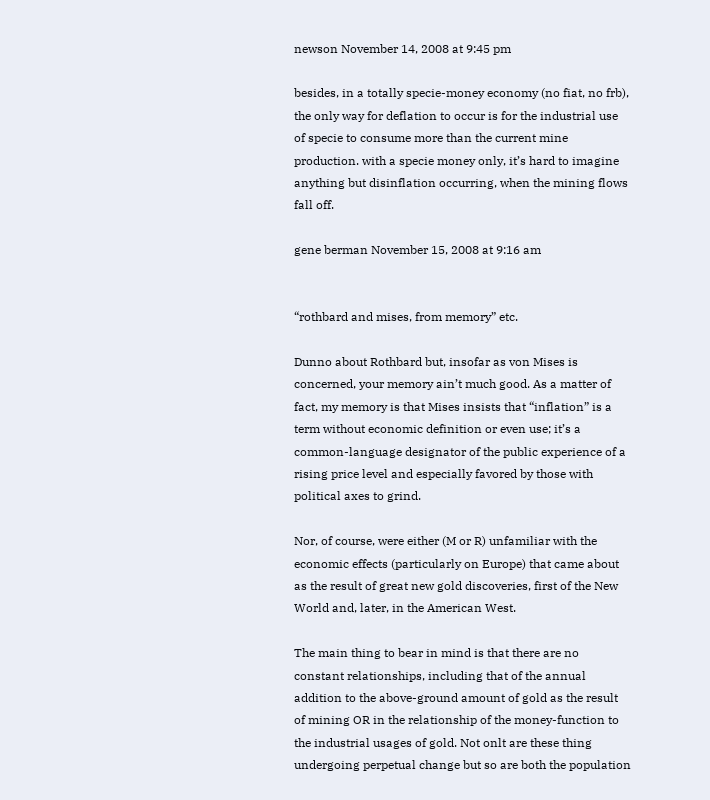newson November 14, 2008 at 9:45 pm

besides, in a totally specie-money economy (no fiat, no frb), the only way for deflation to occur is for the industrial use of specie to consume more than the current mine production. with a specie money only, it’s hard to imagine anything but disinflation occurring, when the mining flows fall off.

gene berman November 15, 2008 at 9:16 am


“rothbard and mises, from memory” etc.

Dunno about Rothbard but, insofar as von Mises is concerned, your memory ain’t much good. As a matter of fact, my memory is that Mises insists that “inflation” is a term without economic definition or even use; it’s a common-language designator of the public experience of a rising price level and especially favored by those with political axes to grind.

Nor, of course, were either (M or R) unfamiliar with the economic effects (particularly on Europe) that came about as the result of great new gold discoveries, first of the New World and, later, in the American West.

The main thing to bear in mind is that there are no constant relationships, including that of the annual addition to the above-ground amount of gold as the result of mining OR in the relationship of the money-function to the industrial usages of gold. Not onlt are these thing undergoing perpetual change but so are both the population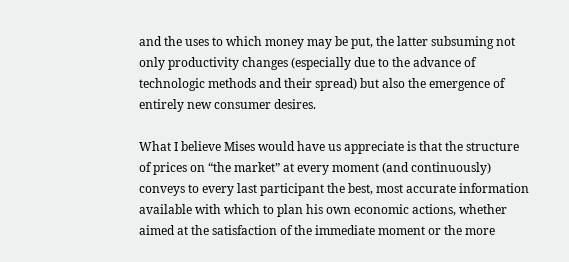and the uses to which money may be put, the latter subsuming not only productivity changes (especially due to the advance of technologic methods and their spread) but also the emergence of entirely new consumer desires.

What I believe Mises would have us appreciate is that the structure of prices on “the market” at every moment (and continuously) conveys to every last participant the best, most accurate information available with which to plan his own economic actions, whether aimed at the satisfaction of the immediate moment or the more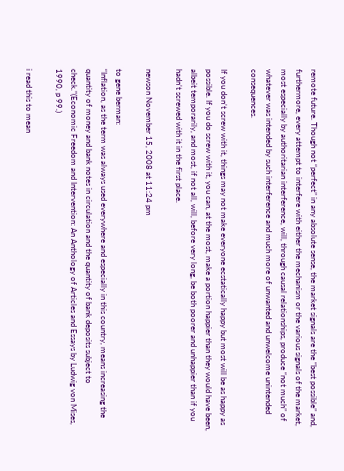remote future. Though not “perfect” in any absolute sense, the market signals are the “best possible” and, furthermore, every attempt to interfere with either the mechanism or the various signals of the market, most especially by authoritarian interference, will, through causal relationships, produce “not much” of whatever was intended by such interference and much more of unwanted and unwelcome unintended consequences.

If you don’t screw with it, things may not make everyone ecstatically happy but most will be as happy as possible. If you do screw with it, you can, at the most, make a portion happier than they would have been, albeit temporarily, and most, if not all, will, before very long, be both poorer and unhappier than if you hadn’t screwed with it in the first place.

newson November 15, 2008 at 11:24 pm

to gene berman:
“Inflation, as the term was always used everywhere and especially in this country, means increasing the quantity of money and bank notes in circulation and the quantity of bank deposits subject to check.”(Economic Freedom and Intervention: An Anthology of Articles and Essays by Ludwig von Mises, 1990, p 99.)

i read this to mean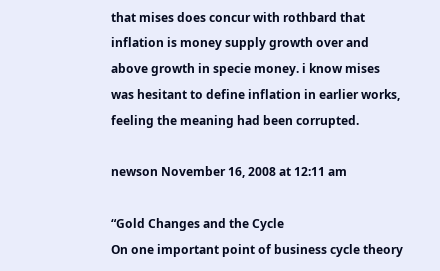that mises does concur with rothbard that inflation is money supply growth over and above growth in specie money. i know mises was hesitant to define inflation in earlier works, feeling the meaning had been corrupted.

newson November 16, 2008 at 12:11 am

“Gold Changes and the Cycle
On one important point of business cycle theory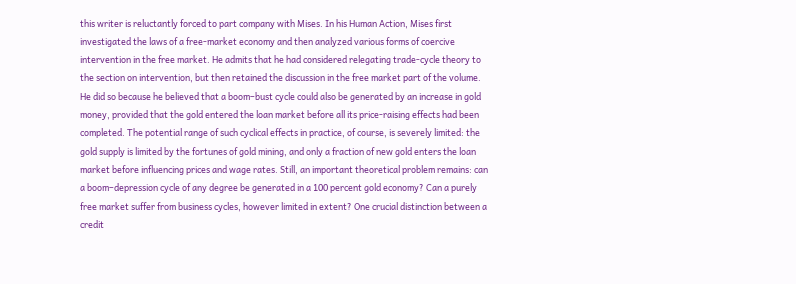this writer is reluctantly forced to part company with Mises. In his Human Action, Mises first investigated the laws of a free-market economy and then analyzed various forms of coercive intervention in the free market. He admits that he had considered relegating trade-cycle theory to the section on intervention, but then retained the discussion in the free market part of the volume. He did so because he believed that a boom–bust cycle could also be generated by an increase in gold money, provided that the gold entered the loan market before all its price-raising effects had been completed. The potential range of such cyclical effects in practice, of course, is severely limited: the gold supply is limited by the fortunes of gold mining, and only a fraction of new gold enters the loan market before influencing prices and wage rates. Still, an important theoretical problem remains: can a boom–depression cycle of any degree be generated in a 100 percent gold economy? Can a purely free market suffer from business cycles, however limited in extent? One crucial distinction between a credit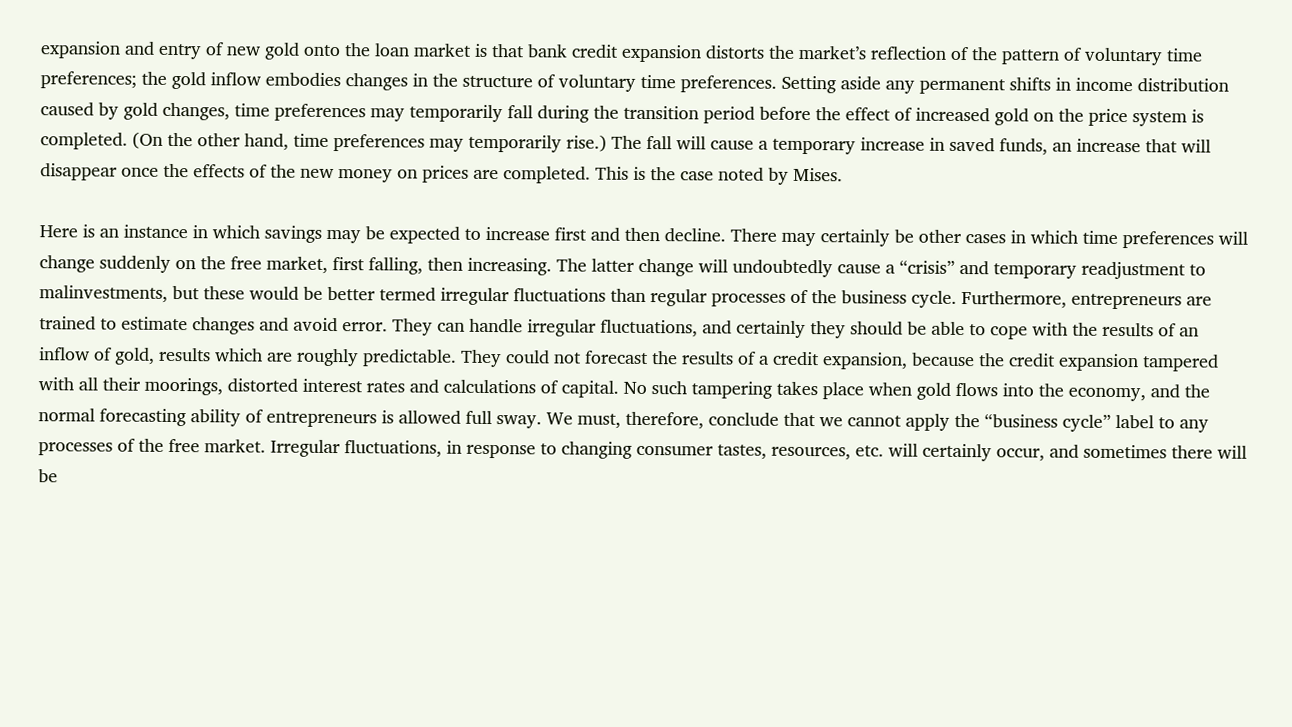expansion and entry of new gold onto the loan market is that bank credit expansion distorts the market’s reflection of the pattern of voluntary time preferences; the gold inflow embodies changes in the structure of voluntary time preferences. Setting aside any permanent shifts in income distribution caused by gold changes, time preferences may temporarily fall during the transition period before the effect of increased gold on the price system is completed. (On the other hand, time preferences may temporarily rise.) The fall will cause a temporary increase in saved funds, an increase that will disappear once the effects of the new money on prices are completed. This is the case noted by Mises.

Here is an instance in which savings may be expected to increase first and then decline. There may certainly be other cases in which time preferences will change suddenly on the free market, first falling, then increasing. The latter change will undoubtedly cause a “crisis” and temporary readjustment to malinvestments, but these would be better termed irregular fluctuations than regular processes of the business cycle. Furthermore, entrepreneurs are trained to estimate changes and avoid error. They can handle irregular fluctuations, and certainly they should be able to cope with the results of an inflow of gold, results which are roughly predictable. They could not forecast the results of a credit expansion, because the credit expansion tampered with all their moorings, distorted interest rates and calculations of capital. No such tampering takes place when gold flows into the economy, and the normal forecasting ability of entrepreneurs is allowed full sway. We must, therefore, conclude that we cannot apply the “business cycle” label to any processes of the free market. Irregular fluctuations, in response to changing consumer tastes, resources, etc. will certainly occur, and sometimes there will be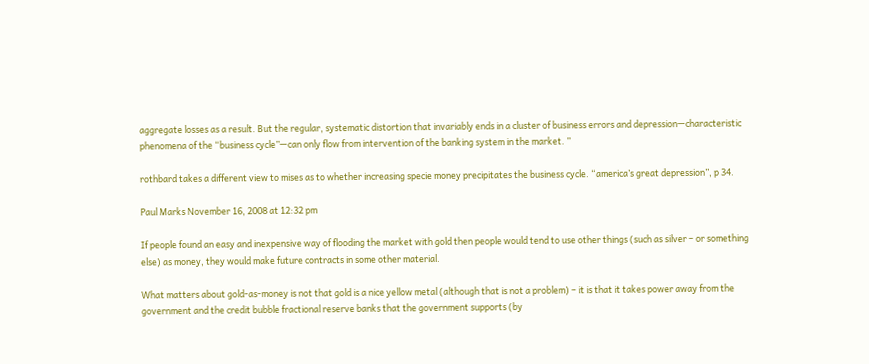aggregate losses as a result. But the regular, systematic distortion that invariably ends in a cluster of business errors and depression—characteristic phenomena of the “business cycle”—can only flow from intervention of the banking system in the market. ”

rothbard takes a different view to mises as to whether increasing specie money precipitates the business cycle. “america’s great depression”, p 34.

Paul Marks November 16, 2008 at 12:32 pm

If people found an easy and inexpensive way of flooding the market with gold then people would tend to use other things (such as silver – or something else) as money, they would make future contracts in some other material.

What matters about gold-as-money is not that gold is a nice yellow metal (although that is not a problem) – it is that it takes power away from the government and the credit bubble fractional reserve banks that the government supports (by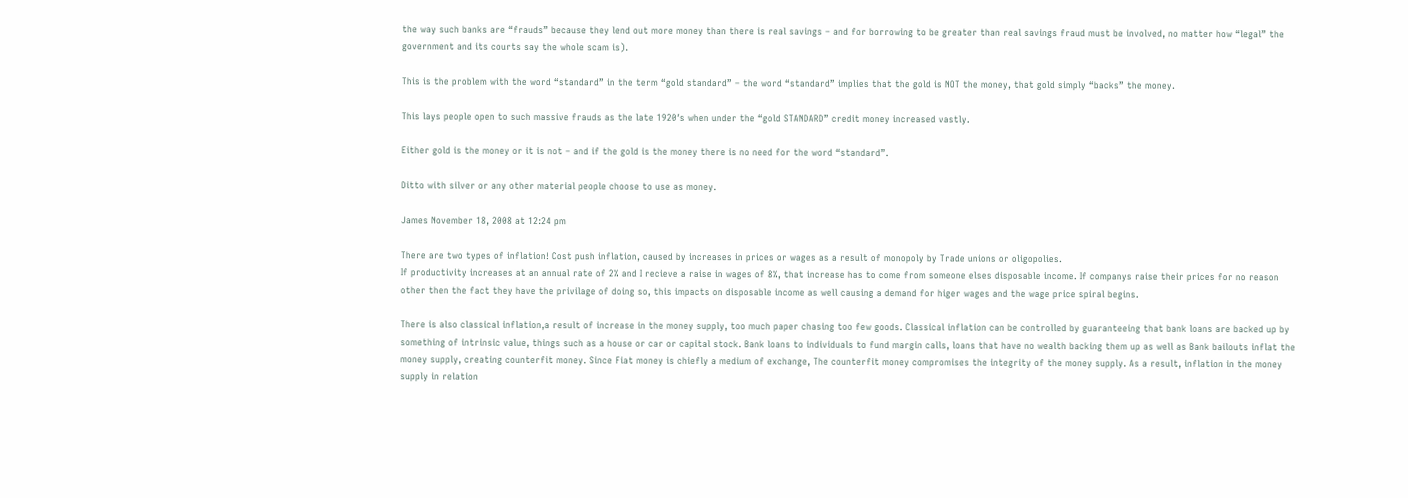the way such banks are “frauds” because they lend out more money than there is real savings – and for borrowing to be greater than real savings fraud must be involved, no matter how “legal” the government and its courts say the whole scam is).

This is the problem with the word “standard” in the term “gold standard” – the word “standard” implies that the gold is NOT the money, that gold simply “backs” the money.

This lays people open to such massive frauds as the late 1920′s when under the “gold STANDARD” credit money increased vastly.

Either gold is the money or it is not – and if the gold is the money there is no need for the word “standard”.

Ditto with silver or any other material people choose to use as money.

James November 18, 2008 at 12:24 pm

There are two types of inflation! Cost push inflation, caused by increases in prices or wages as a result of monopoly by Trade unions or oligopolies.
If productivity increases at an annual rate of 2% and I recieve a raise in wages of 8%, that increase has to come from someone elses disposable income. If companys raise their prices for no reason other then the fact they have the privilage of doing so, this impacts on disposable income as well causing a demand for higer wages and the wage price spiral begins.

There is also classical inflation,a result of increase in the money supply, too much paper chasing too few goods. Classical inflation can be controlled by guaranteeing that bank loans are backed up by something of intrinsic value, things such as a house or car or capital stock. Bank loans to individuals to fund margin calls, loans that have no wealth backing them up as well as Bank bailouts inflat the money supply, creating counterfit money. Since Fiat money is chiefly a medium of exchange, The counterfit money compromises the integrity of the money supply. As a result, inflation in the money supply in relation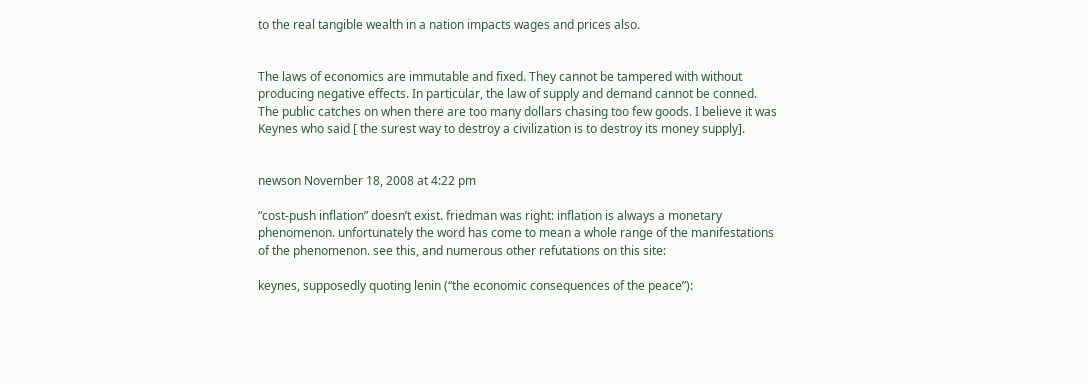to the real tangible wealth in a nation impacts wages and prices also.


The laws of economics are immutable and fixed. They cannot be tampered with without producing negative effects. In particular, the law of supply and demand cannot be conned. The public catches on when there are too many dollars chasing too few goods. I believe it was Keynes who said [ the surest way to destroy a civilization is to destroy its money supply].


newson November 18, 2008 at 4:22 pm

“cost-push inflation” doesn’t exist. friedman was right: inflation is always a monetary phenomenon. unfortunately the word has come to mean a whole range of the manifestations of the phenomenon. see this, and numerous other refutations on this site:

keynes, supposedly quoting lenin (“the economic consequences of the peace”):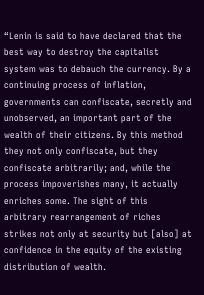“Lenin is said to have declared that the best way to destroy the capitalist system was to debauch the currency. By a continuing process of inflation, governments can confiscate, secretly and unobserved, an important part of the wealth of their citizens. By this method they not only confiscate, but they confiscate arbitrarily; and, while the process impoverishes many, it actually enriches some. The sight of this arbitrary rearrangement of riches strikes not only at security but [also] at confidence in the equity of the existing distribution of wealth.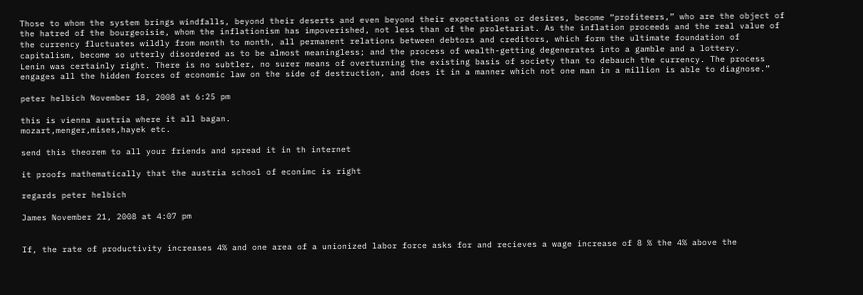Those to whom the system brings windfalls, beyond their deserts and even beyond their expectations or desires, become “profiteers,” who are the object of the hatred of the bourgeoisie, whom the inflationism has impoverished, not less than of the proletariat. As the inflation proceeds and the real value of the currency fluctuates wildly from month to month, all permanent relations between debtors and creditors, which form the ultimate foundation of capitalism, become so utterly disordered as to be almost meaningless; and the process of wealth-getting degenerates into a gamble and a lottery.
Lenin was certainly right. There is no subtler, no surer means of overturning the existing basis of society than to debauch the currency. The process engages all the hidden forces of economic law on the side of destruction, and does it in a manner which not one man in a million is able to diagnose.”

peter helbich November 18, 2008 at 6:25 pm

this is vienna austria where it all bagan.
mozart,menger,mises,hayek etc.

send this theorem to all your friends and spread it in th internet

it proofs mathematically that the austria school of econimc is right

regards peter helbich

James November 21, 2008 at 4:07 pm


If, the rate of productivity increases 4% and one area of a unionized labor force asks for and recieves a wage increase of 8 % the 4% above the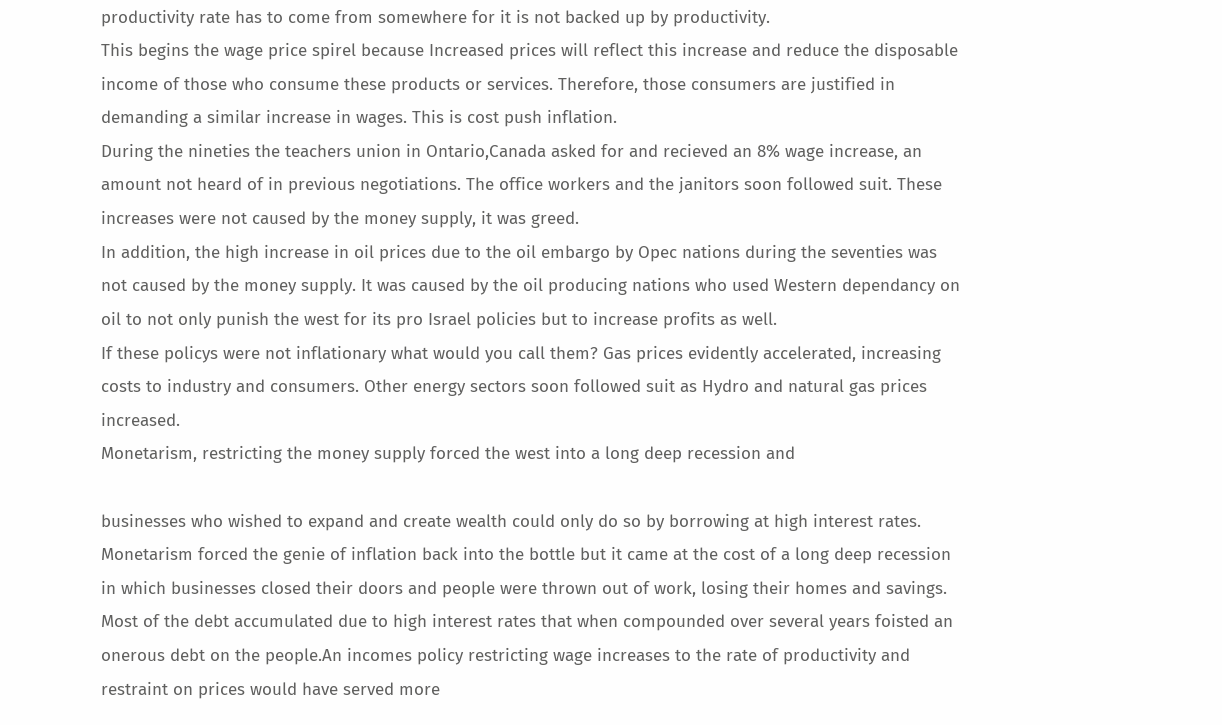productivity rate has to come from somewhere for it is not backed up by productivity.
This begins the wage price spirel because Increased prices will reflect this increase and reduce the disposable income of those who consume these products or services. Therefore, those consumers are justified in demanding a similar increase in wages. This is cost push inflation.
During the nineties the teachers union in Ontario,Canada asked for and recieved an 8% wage increase, an amount not heard of in previous negotiations. The office workers and the janitors soon followed suit. These increases were not caused by the money supply, it was greed.
In addition, the high increase in oil prices due to the oil embargo by Opec nations during the seventies was not caused by the money supply. It was caused by the oil producing nations who used Western dependancy on oil to not only punish the west for its pro Israel policies but to increase profits as well.
If these policys were not inflationary what would you call them? Gas prices evidently accelerated, increasing costs to industry and consumers. Other energy sectors soon followed suit as Hydro and natural gas prices increased.
Monetarism, restricting the money supply forced the west into a long deep recession and

businesses who wished to expand and create wealth could only do so by borrowing at high interest rates. Monetarism forced the genie of inflation back into the bottle but it came at the cost of a long deep recession in which businesses closed their doors and people were thrown out of work, losing their homes and savings.
Most of the debt accumulated due to high interest rates that when compounded over several years foisted an onerous debt on the people.An incomes policy restricting wage increases to the rate of productivity and restraint on prices would have served more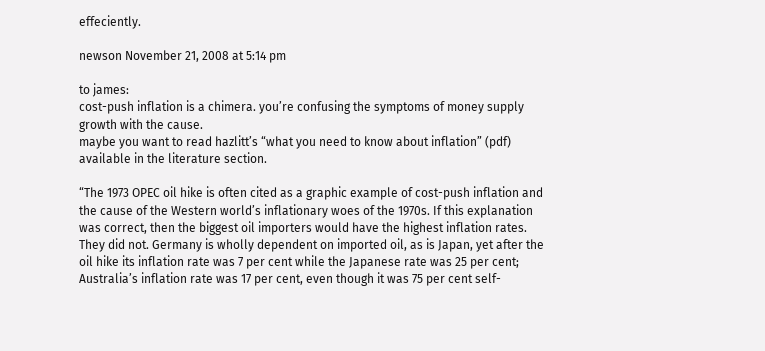effeciently.

newson November 21, 2008 at 5:14 pm

to james:
cost-push inflation is a chimera. you’re confusing the symptoms of money supply growth with the cause.
maybe you want to read hazlitt’s “what you need to know about inflation” (pdf) available in the literature section.

“The 1973 OPEC oil hike is often cited as a graphic example of cost-push inflation and the cause of the Western world’s inflationary woes of the 1970s. If this explanation was correct, then the biggest oil importers would have the highest inflation rates. They did not. Germany is wholly dependent on imported oil, as is Japan, yet after the oil hike its inflation rate was 7 per cent while the Japanese rate was 25 per cent; Australia’s inflation rate was 17 per cent, even though it was 75 per cent self-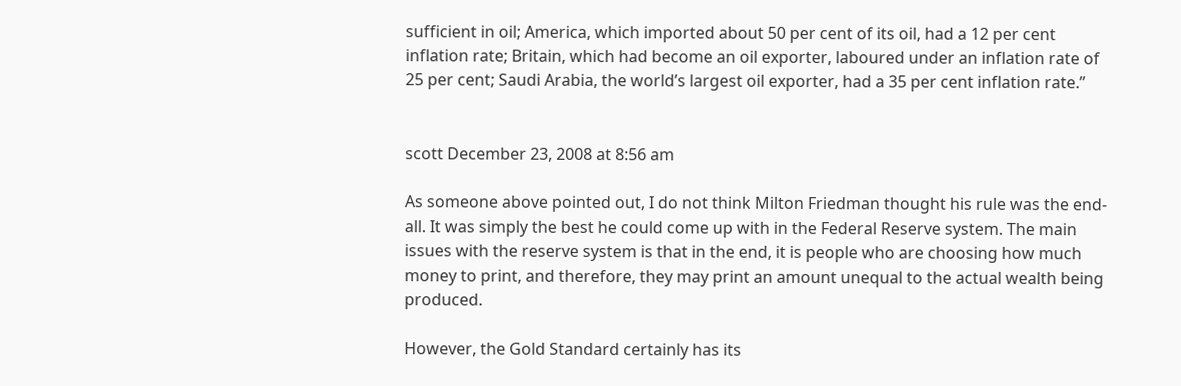sufficient in oil; America, which imported about 50 per cent of its oil, had a 12 per cent inflation rate; Britain, which had become an oil exporter, laboured under an inflation rate of 25 per cent; Saudi Arabia, the world’s largest oil exporter, had a 35 per cent inflation rate.”


scott December 23, 2008 at 8:56 am

As someone above pointed out, I do not think Milton Friedman thought his rule was the end-all. It was simply the best he could come up with in the Federal Reserve system. The main issues with the reserve system is that in the end, it is people who are choosing how much money to print, and therefore, they may print an amount unequal to the actual wealth being produced.

However, the Gold Standard certainly has its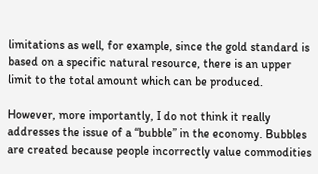limitations as well, for example, since the gold standard is based on a specific natural resource, there is an upper limit to the total amount which can be produced.

However, more importantly, I do not think it really addresses the issue of a “bubble” in the economy. Bubbles are created because people incorrectly value commodities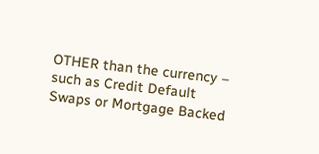OTHER than the currency – such as Credit Default Swaps or Mortgage Backed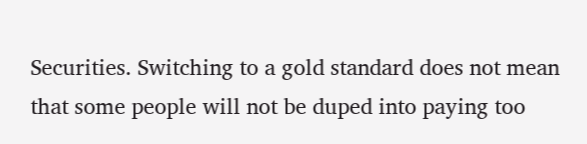Securities. Switching to a gold standard does not mean that some people will not be duped into paying too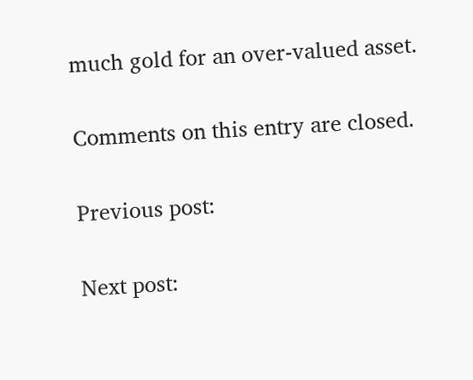much gold for an over-valued asset.

Comments on this entry are closed.

Previous post:

Next post: